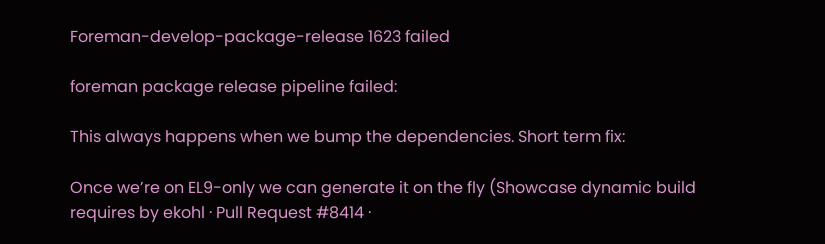Foreman-develop-package-release 1623 failed

foreman package release pipeline failed:

This always happens when we bump the dependencies. Short term fix:

Once we’re on EL9-only we can generate it on the fly (Showcase dynamic build requires by ekohl · Pull Request #8414 ·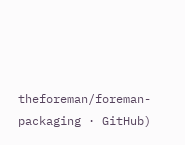theforeman/foreman-packaging · GitHub)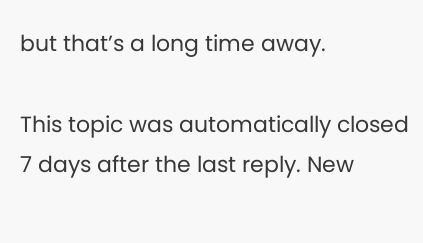but that’s a long time away.

This topic was automatically closed 7 days after the last reply. New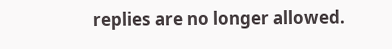replies are no longer allowed.